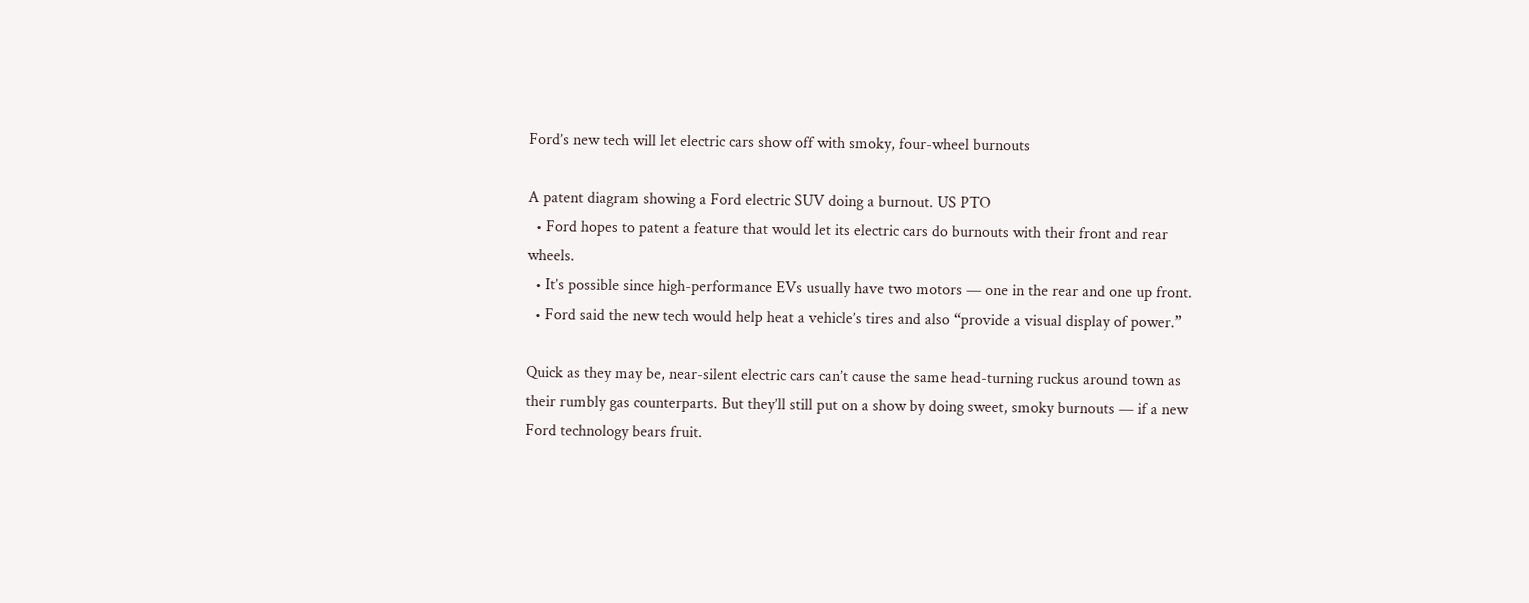Ford’s new tech will let electric cars show off with smoky, four-wheel burnouts

A patent diagram showing a Ford electric SUV doing a burnout. US PTO
  • Ford hopes to patent a feature that would let its electric cars do burnouts with their front and rear wheels.
  • It’s possible since high-performance EVs usually have two motors — one in the rear and one up front.
  • Ford said the new tech would help heat a vehicle’s tires and also “provide a visual display of power.”

Quick as they may be, near-silent electric cars can’t cause the same head-turning ruckus around town as their rumbly gas counterparts. But they’ll still put on a show by doing sweet, smoky burnouts — if a new Ford technology bears fruit.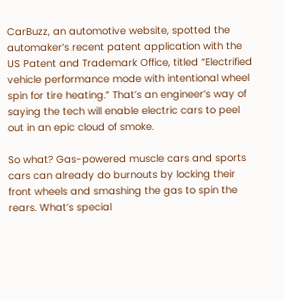CarBuzz, an automotive website, spotted the automaker’s recent patent application with the US Patent and Trademark Office, titled “Electrified vehicle performance mode with intentional wheel spin for tire heating.” That’s an engineer’s way of saying the tech will enable electric cars to peel out in an epic cloud of smoke.

So what? Gas-powered muscle cars and sports cars can already do burnouts by locking their front wheels and smashing the gas to spin the rears. What’s special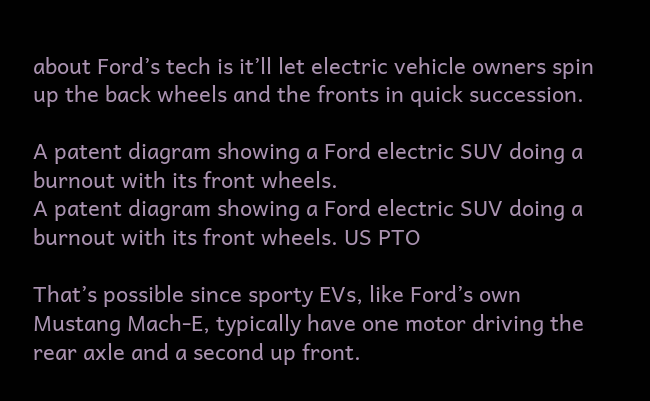about Ford’s tech is it’ll let electric vehicle owners spin up the back wheels and the fronts in quick succession.

A patent diagram showing a Ford electric SUV doing a burnout with its front wheels.
A patent diagram showing a Ford electric SUV doing a burnout with its front wheels. US PTO

That’s possible since sporty EVs, like Ford’s own Mustang Mach-E, typically have one motor driving the rear axle and a second up front.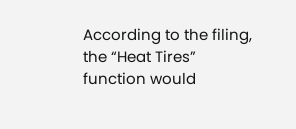According to the filing, the “Heat Tires” function would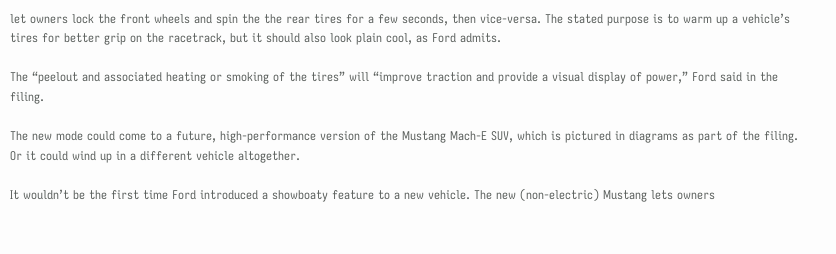let owners lock the front wheels and spin the the rear tires for a few seconds, then vice-versa. The stated purpose is to warm up a vehicle’s tires for better grip on the racetrack, but it should also look plain cool, as Ford admits.

The “peelout and associated heating or smoking of the tires” will “improve traction and provide a visual display of power,” Ford said in the filing.

The new mode could come to a future, high-performance version of the Mustang Mach-E SUV, which is pictured in diagrams as part of the filing. Or it could wind up in a different vehicle altogether.

It wouldn’t be the first time Ford introduced a showboaty feature to a new vehicle. The new (non-electric) Mustang lets owners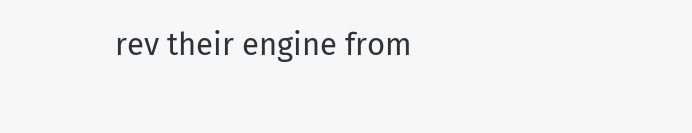rev their engine from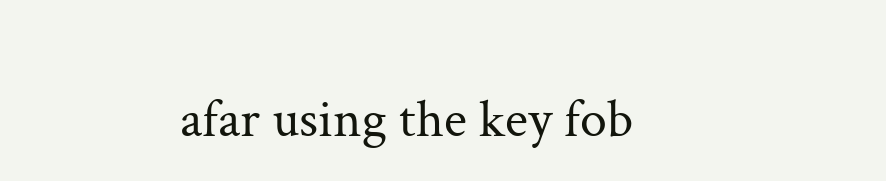afar using the key fob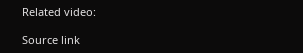Related video:

Source link